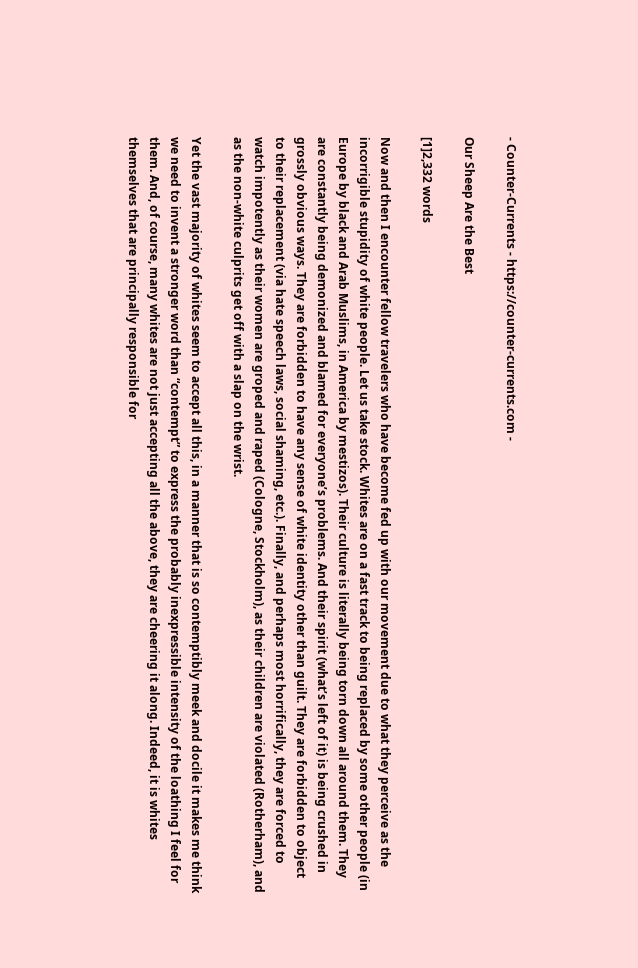- Counter-Currents - https://counter-currents.com -

Our Sheep Are the Best

[1]2,332 words

Now and then I encounter fellow travelers who have become fed up with our movement due to what they perceive as the incorrigible stupidity of white people. Let us take stock. Whites are on a fast track to being replaced by some other people (in Europe by black and Arab Muslims, in America by mestizos). Their culture is literally being torn down all around them. They are constantly being demonized and blamed for everyone’s problems. And their spirit (what’s left of it) is being crushed in grossly obvious ways. They are forbidden to have any sense of white identity other than guilt. They are forbidden to object to their replacement (via hate speech laws, social shaming, etc.). Finally, and perhaps most horrifically, they are forced to watch impotently as their women are groped and raped (Cologne, Stockholm), as their children are violated (Rotherham), and as the non-white culprits get off with a slap on the wrist.

Yet the vast majority of whites seem to accept all this, in a manner that is so contemptibly meek and docile it makes me think we need to invent a stronger word than “contempt” to express the probably inexpressible intensity of the loathing I feel for them. And, of course, many whites are not just accepting all the above, they are cheering it along. Indeed, it is whites themselves that are principally responsible for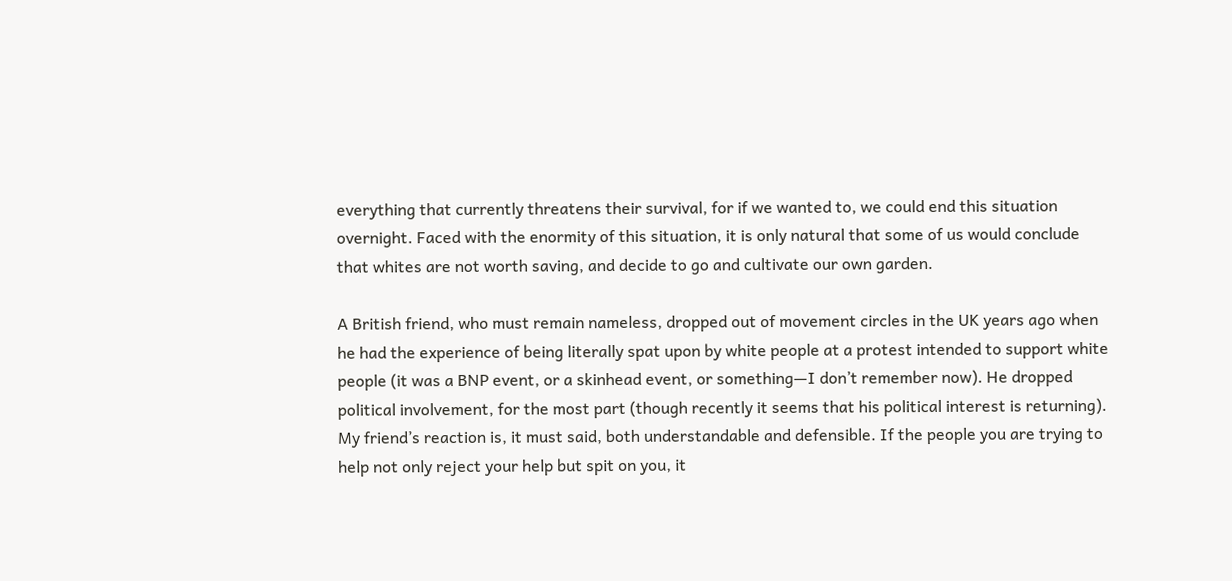everything that currently threatens their survival, for if we wanted to, we could end this situation overnight. Faced with the enormity of this situation, it is only natural that some of us would conclude that whites are not worth saving, and decide to go and cultivate our own garden.

A British friend, who must remain nameless, dropped out of movement circles in the UK years ago when he had the experience of being literally spat upon by white people at a protest intended to support white people (it was a BNP event, or a skinhead event, or something—I don’t remember now). He dropped political involvement, for the most part (though recently it seems that his political interest is returning). My friend’s reaction is, it must said, both understandable and defensible. If the people you are trying to help not only reject your help but spit on you, it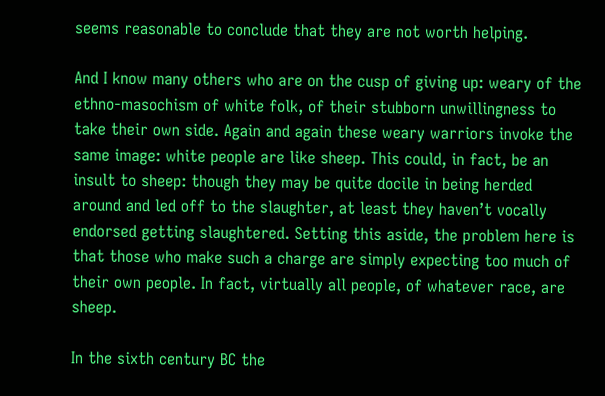seems reasonable to conclude that they are not worth helping.

And I know many others who are on the cusp of giving up: weary of the ethno-masochism of white folk, of their stubborn unwillingness to take their own side. Again and again these weary warriors invoke the same image: white people are like sheep. This could, in fact, be an insult to sheep: though they may be quite docile in being herded around and led off to the slaughter, at least they haven’t vocally endorsed getting slaughtered. Setting this aside, the problem here is that those who make such a charge are simply expecting too much of their own people. In fact, virtually all people, of whatever race, are sheep.

In the sixth century BC the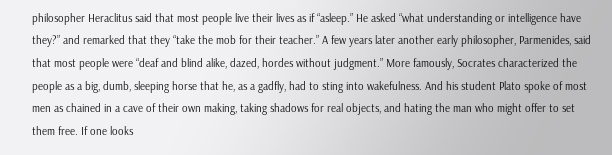philosopher Heraclitus said that most people live their lives as if “asleep.” He asked “what understanding or intelligence have they?” and remarked that they “take the mob for their teacher.” A few years later another early philosopher, Parmenides, said that most people were “deaf and blind alike, dazed, hordes without judgment.” More famously, Socrates characterized the people as a big, dumb, sleeping horse that he, as a gadfly, had to sting into wakefulness. And his student Plato spoke of most men as chained in a cave of their own making, taking shadows for real objects, and hating the man who might offer to set them free. If one looks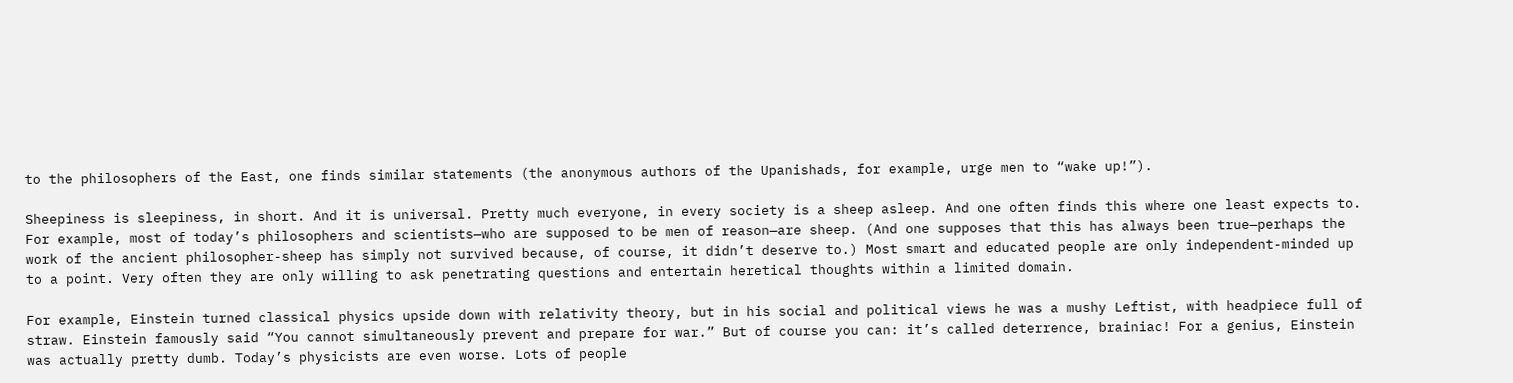to the philosophers of the East, one finds similar statements (the anonymous authors of the Upanishads, for example, urge men to “wake up!”).

Sheepiness is sleepiness, in short. And it is universal. Pretty much everyone, in every society is a sheep asleep. And one often finds this where one least expects to. For example, most of today’s philosophers and scientists—who are supposed to be men of reason—are sheep. (And one supposes that this has always been true—perhaps the work of the ancient philosopher-sheep has simply not survived because, of course, it didn’t deserve to.) Most smart and educated people are only independent-minded up to a point. Very often they are only willing to ask penetrating questions and entertain heretical thoughts within a limited domain.

For example, Einstein turned classical physics upside down with relativity theory, but in his social and political views he was a mushy Leftist, with headpiece full of straw. Einstein famously said “You cannot simultaneously prevent and prepare for war.” But of course you can: it’s called deterrence, brainiac! For a genius, Einstein was actually pretty dumb. Today’s physicists are even worse. Lots of people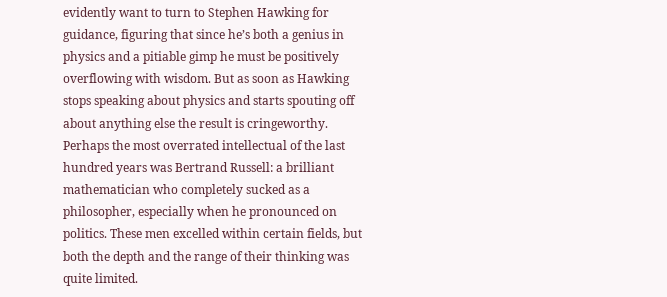evidently want to turn to Stephen Hawking for guidance, figuring that since he’s both a genius in physics and a pitiable gimp he must be positively overflowing with wisdom. But as soon as Hawking stops speaking about physics and starts spouting off about anything else the result is cringeworthy. Perhaps the most overrated intellectual of the last hundred years was Bertrand Russell: a brilliant mathematician who completely sucked as a philosopher, especially when he pronounced on politics. These men excelled within certain fields, but both the depth and the range of their thinking was quite limited.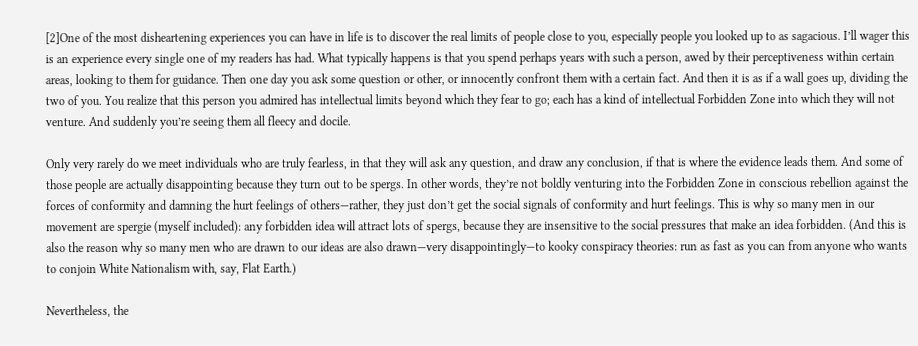[2]One of the most disheartening experiences you can have in life is to discover the real limits of people close to you, especially people you looked up to as sagacious. I’ll wager this is an experience every single one of my readers has had. What typically happens is that you spend perhaps years with such a person, awed by their perceptiveness within certain areas, looking to them for guidance. Then one day you ask some question or other, or innocently confront them with a certain fact. And then it is as if a wall goes up, dividing the two of you. You realize that this person you admired has intellectual limits beyond which they fear to go; each has a kind of intellectual Forbidden Zone into which they will not venture. And suddenly you’re seeing them all fleecy and docile.

Only very rarely do we meet individuals who are truly fearless, in that they will ask any question, and draw any conclusion, if that is where the evidence leads them. And some of those people are actually disappointing because they turn out to be spergs. In other words, they’re not boldly venturing into the Forbidden Zone in conscious rebellion against the forces of conformity and damning the hurt feelings of others—rather, they just don’t get the social signals of conformity and hurt feelings. This is why so many men in our movement are spergie (myself included): any forbidden idea will attract lots of spergs, because they are insensitive to the social pressures that make an idea forbidden. (And this is also the reason why so many men who are drawn to our ideas are also drawn—very disappointingly—to kooky conspiracy theories: run as fast as you can from anyone who wants to conjoin White Nationalism with, say, Flat Earth.)

Nevertheless, the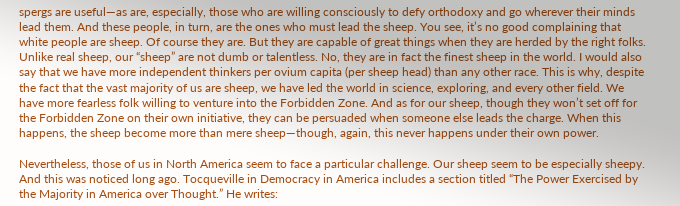spergs are useful—as are, especially, those who are willing consciously to defy orthodoxy and go wherever their minds lead them. And these people, in turn, are the ones who must lead the sheep. You see, it’s no good complaining that white people are sheep. Of course they are. But they are capable of great things when they are herded by the right folks. Unlike real sheep, our “sheep” are not dumb or talentless. No, they are in fact the finest sheep in the world. I would also say that we have more independent thinkers per ovium capita (per sheep head) than any other race. This is why, despite the fact that the vast majority of us are sheep, we have led the world in science, exploring, and every other field. We have more fearless folk willing to venture into the Forbidden Zone. And as for our sheep, though they won’t set off for the Forbidden Zone on their own initiative, they can be persuaded when someone else leads the charge. When this happens, the sheep become more than mere sheep—though, again, this never happens under their own power.

Nevertheless, those of us in North America seem to face a particular challenge. Our sheep seem to be especially sheepy. And this was noticed long ago. Tocqueville in Democracy in America includes a section titled “The Power Exercised by the Majority in America over Thought.” He writes: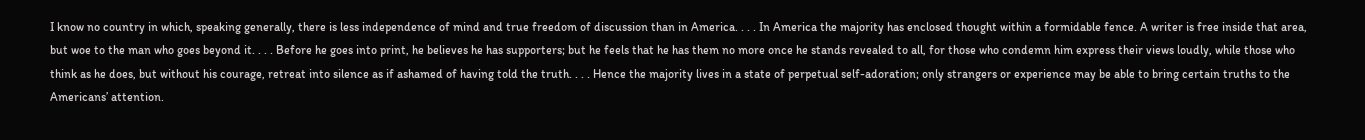I know no country in which, speaking generally, there is less independence of mind and true freedom of discussion than in America. . . . In America the majority has enclosed thought within a formidable fence. A writer is free inside that area, but woe to the man who goes beyond it. . . . Before he goes into print, he believes he has supporters; but he feels that he has them no more once he stands revealed to all, for those who condemn him express their views loudly, while those who think as he does, but without his courage, retreat into silence as if ashamed of having told the truth. . . . Hence the majority lives in a state of perpetual self-adoration; only strangers or experience may be able to bring certain truths to the Americans’ attention.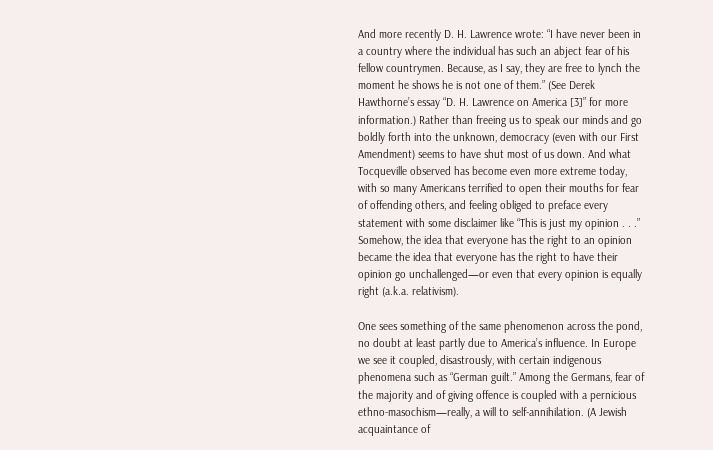And more recently D. H. Lawrence wrote: “I have never been in a country where the individual has such an abject fear of his fellow countrymen. Because, as I say, they are free to lynch the moment he shows he is not one of them.” (See Derek Hawthorne’s essay “D. H. Lawrence on America [3]” for more information.) Rather than freeing us to speak our minds and go boldly forth into the unknown, democracy (even with our First Amendment) seems to have shut most of us down. And what Tocqueville observed has become even more extreme today, with so many Americans terrified to open their mouths for fear of offending others, and feeling obliged to preface every statement with some disclaimer like “This is just my opinion . . .” Somehow, the idea that everyone has the right to an opinion became the idea that everyone has the right to have their opinion go unchallenged—or even that every opinion is equally right (a.k.a. relativism).

One sees something of the same phenomenon across the pond, no doubt at least partly due to America’s influence. In Europe we see it coupled, disastrously, with certain indigenous phenomena such as “German guilt.” Among the Germans, fear of the majority and of giving offence is coupled with a pernicious ethno-masochism—really, a will to self-annihilation. (A Jewish acquaintance of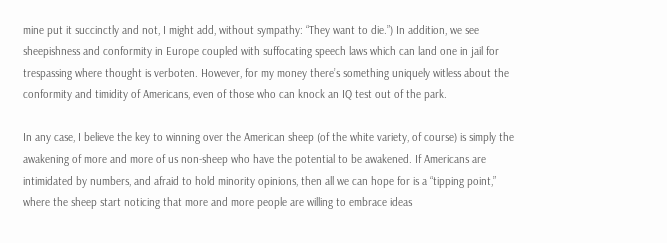mine put it succinctly and not, I might add, without sympathy: “They want to die.”) In addition, we see sheepishness and conformity in Europe coupled with suffocating speech laws which can land one in jail for trespassing where thought is verboten. However, for my money there’s something uniquely witless about the conformity and timidity of Americans, even of those who can knock an IQ test out of the park.

In any case, I believe the key to winning over the American sheep (of the white variety, of course) is simply the awakening of more and more of us non-sheep who have the potential to be awakened. If Americans are intimidated by numbers, and afraid to hold minority opinions, then all we can hope for is a “tipping point,” where the sheep start noticing that more and more people are willing to embrace ideas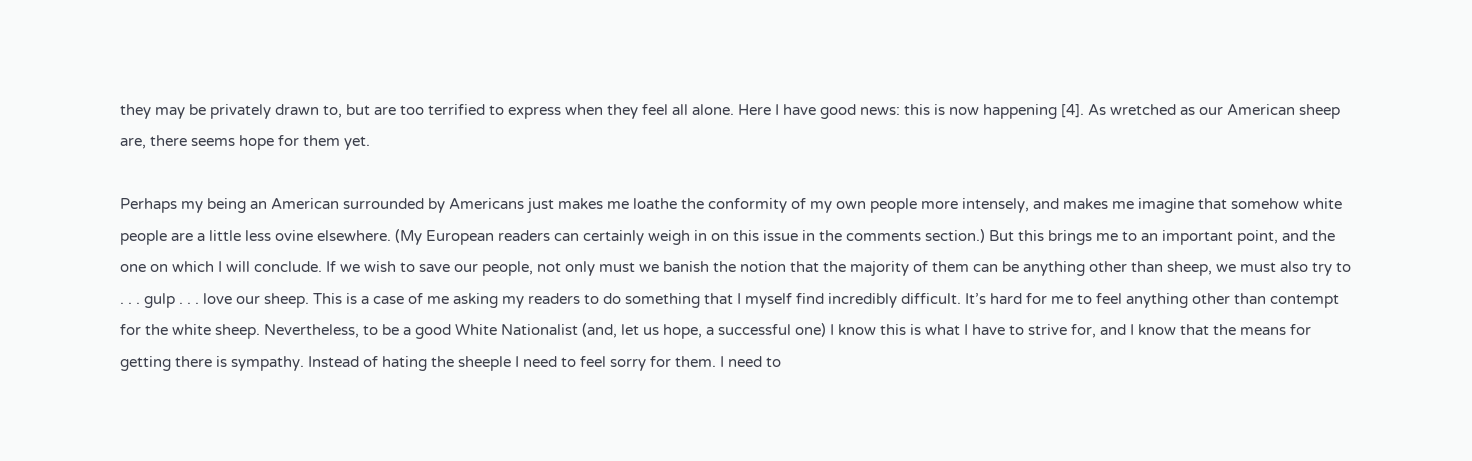they may be privately drawn to, but are too terrified to express when they feel all alone. Here I have good news: this is now happening [4]. As wretched as our American sheep are, there seems hope for them yet.

Perhaps my being an American surrounded by Americans just makes me loathe the conformity of my own people more intensely, and makes me imagine that somehow white people are a little less ovine elsewhere. (My European readers can certainly weigh in on this issue in the comments section.) But this brings me to an important point, and the one on which I will conclude. If we wish to save our people, not only must we banish the notion that the majority of them can be anything other than sheep, we must also try to . . . gulp . . . love our sheep. This is a case of me asking my readers to do something that I myself find incredibly difficult. It’s hard for me to feel anything other than contempt for the white sheep. Nevertheless, to be a good White Nationalist (and, let us hope, a successful one) I know this is what I have to strive for, and I know that the means for getting there is sympathy. Instead of hating the sheeple I need to feel sorry for them. I need to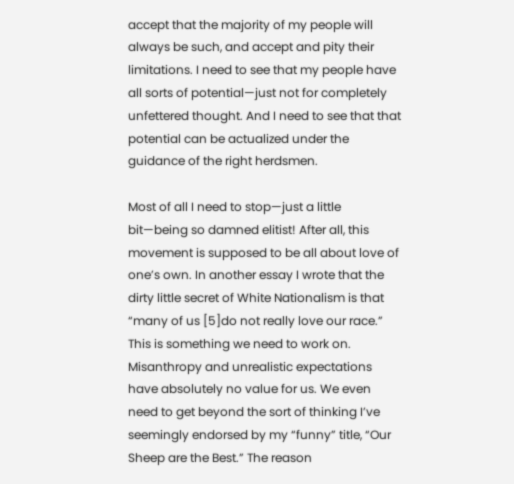accept that the majority of my people will always be such, and accept and pity their limitations. I need to see that my people have all sorts of potential—just not for completely unfettered thought. And I need to see that that potential can be actualized under the guidance of the right herdsmen.

Most of all I need to stop—just a little bit—being so damned elitist! After all, this movement is supposed to be all about love of one’s own. In another essay I wrote that the dirty little secret of White Nationalism is that “many of us [5]do not really love our race.” This is something we need to work on. Misanthropy and unrealistic expectations have absolutely no value for us. We even need to get beyond the sort of thinking I’ve seemingly endorsed by my “funny” title, “Our Sheep are the Best.” The reason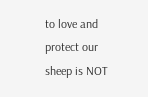to love and protect our sheep is NOT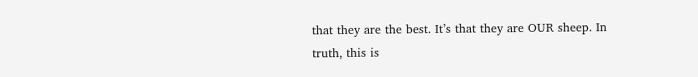that they are the best. It’s that they are OUR sheep. In truth, this is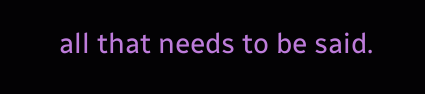all that needs to be said.